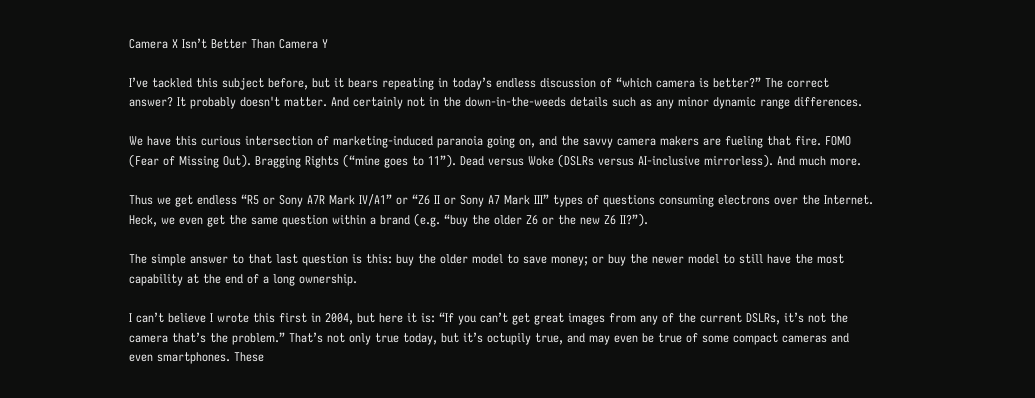Camera X Isn’t Better Than Camera Y

I’ve tackled this subject before, but it bears repeating in today’s endless discussion of “which camera is better?” The correct answer? It probably doesn't matter. And certainly not in the down-in-the-weeds details such as any minor dynamic range differences.

We have this curious intersection of marketing-induced paranoia going on, and the savvy camera makers are fueling that fire. FOMO (Fear of Missing Out). Bragging Rights (“mine goes to 11”). Dead versus Woke (DSLRs versus AI-inclusive mirrorless). And much more.

Thus we get endless “R5 or Sony A7R Mark IV/A1” or “Z6 II or Sony A7 Mark III” types of questions consuming electrons over the Internet. Heck, we even get the same question within a brand (e.g. “buy the older Z6 or the new Z6 II?”).

The simple answer to that last question is this: buy the older model to save money; or buy the newer model to still have the most capability at the end of a long ownership.

I can’t believe I wrote this first in 2004, but here it is: “If you can’t get great images from any of the current DSLRs, it’s not the camera that’s the problem.” That’s not only true today, but it’s octupily true, and may even be true of some compact cameras and even smartphones. These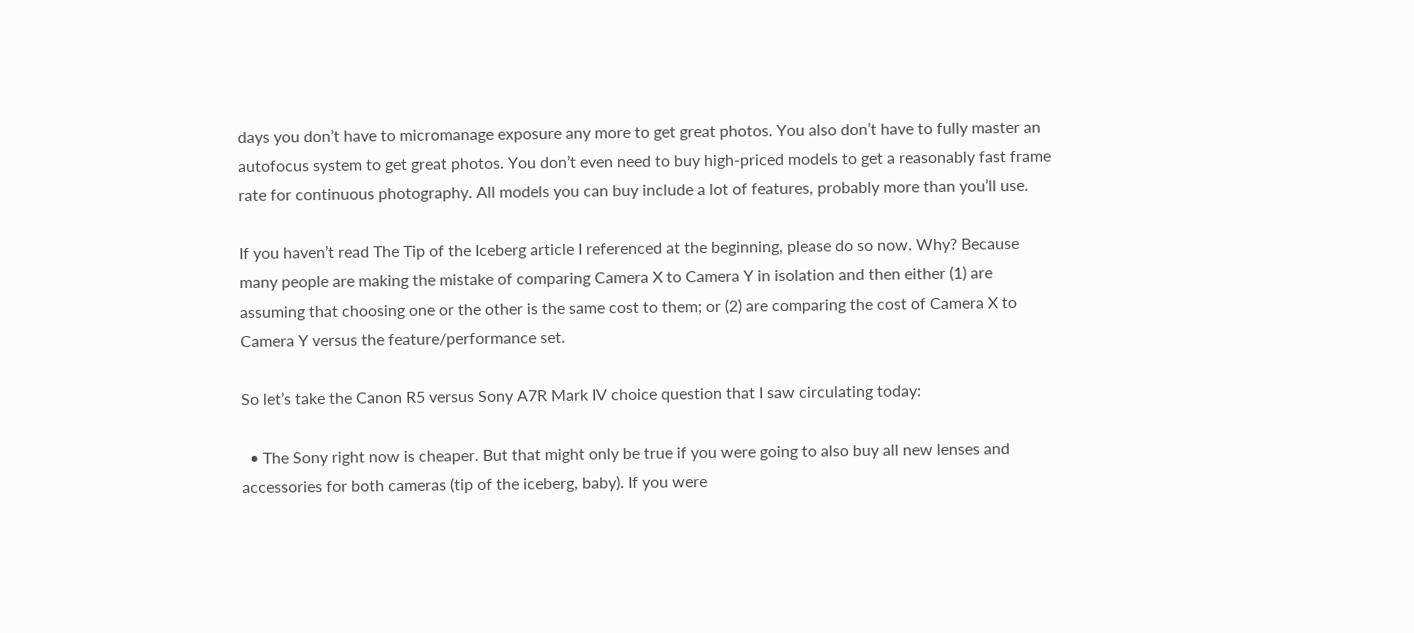days you don’t have to micromanage exposure any more to get great photos. You also don’t have to fully master an autofocus system to get great photos. You don’t even need to buy high-priced models to get a reasonably fast frame rate for continuous photography. All models you can buy include a lot of features, probably more than you’ll use.

If you haven’t read The Tip of the Iceberg article I referenced at the beginning, please do so now. Why? Because many people are making the mistake of comparing Camera X to Camera Y in isolation and then either (1) are assuming that choosing one or the other is the same cost to them; or (2) are comparing the cost of Camera X to Camera Y versus the feature/performance set.

So let’s take the Canon R5 versus Sony A7R Mark IV choice question that I saw circulating today:

  • The Sony right now is cheaper. But that might only be true if you were going to also buy all new lenses and accessories for both cameras (tip of the iceberg, baby). If you were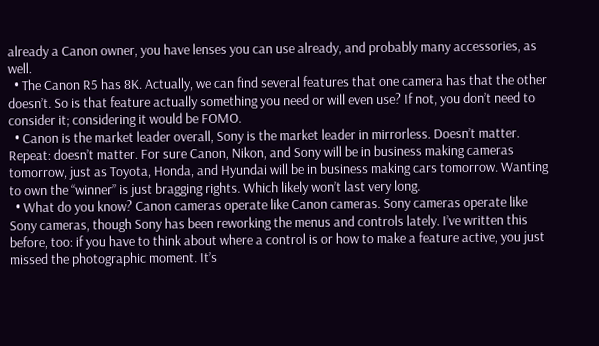already a Canon owner, you have lenses you can use already, and probably many accessories, as well.
  • The Canon R5 has 8K. Actually, we can find several features that one camera has that the other doesn’t. So is that feature actually something you need or will even use? If not, you don’t need to consider it; considering it would be FOMO.
  • Canon is the market leader overall, Sony is the market leader in mirrorless. Doesn’t matter. Repeat: doesn’t matter. For sure Canon, Nikon, and Sony will be in business making cameras tomorrow, just as Toyota, Honda, and Hyundai will be in business making cars tomorrow. Wanting to own the “winner” is just bragging rights. Which likely won’t last very long.
  • What do you know? Canon cameras operate like Canon cameras. Sony cameras operate like Sony cameras, though Sony has been reworking the menus and controls lately. I’ve written this before, too: if you have to think about where a control is or how to make a feature active, you just missed the photographic moment. It’s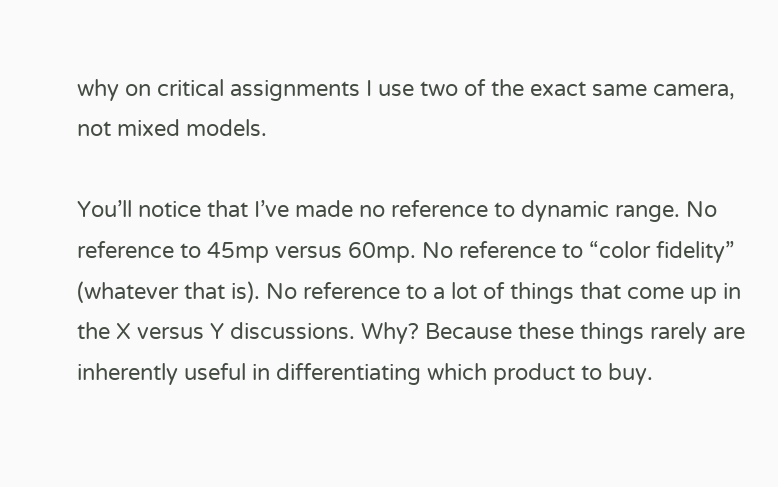why on critical assignments I use two of the exact same camera, not mixed models.

You’ll notice that I’ve made no reference to dynamic range. No reference to 45mp versus 60mp. No reference to “color fidelity” (whatever that is). No reference to a lot of things that come up in the X versus Y discussions. Why? Because these things rarely are inherently useful in differentiating which product to buy.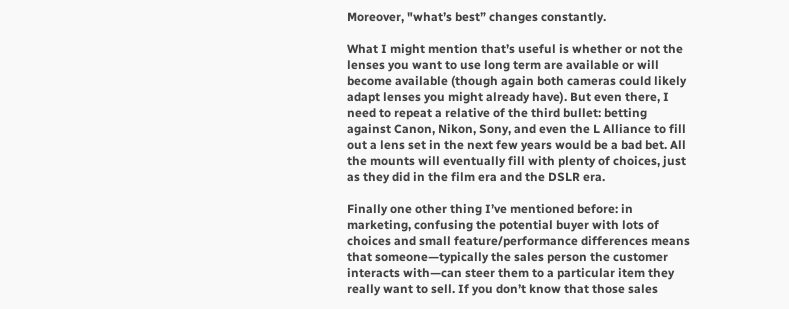Moreover, "what’s best” changes constantly.

What I might mention that’s useful is whether or not the lenses you want to use long term are available or will become available (though again both cameras could likely adapt lenses you might already have). But even there, I need to repeat a relative of the third bullet: betting against Canon, Nikon, Sony, and even the L Alliance to fill out a lens set in the next few years would be a bad bet. All the mounts will eventually fill with plenty of choices, just as they did in the film era and the DSLR era.

Finally one other thing I’ve mentioned before: in marketing, confusing the potential buyer with lots of choices and small feature/performance differences means that someone—typically the sales person the customer interacts with—can steer them to a particular item they really want to sell. If you don’t know that those sales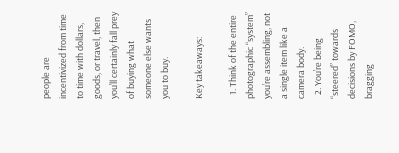people are incentivized from time to time with dollars, goods, or travel, then you’ll certainly fall prey of buying what someone else wants you to buy.

Key takeaways:

  1. Think of the entire photographic “system” you’re assembling, not a single item like a camera body.
  2. You’re being “steered” towards decisions by FOMO, bragging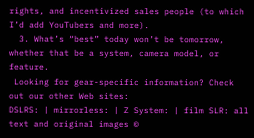rights, and incentivized sales people (to which I’d add YouTubers and more).
  3. What’s “best” today won’t be tomorrow, whether that be a system, camera model, or feature.
 Looking for gear-specific information? Check out our other Web sites:
DSLRS: | mirrorless: | Z System: | film SLR: all text and original images ©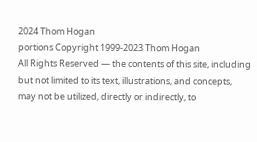2024 Thom Hogan
portions Copyright 1999-2023 Thom Hogan
All Rights Reserved — the contents of this site, including but not limited to its text, illustrations, and concepts,
may not be utilized, directly or indirectly, to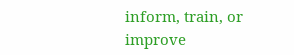inform, train, or improve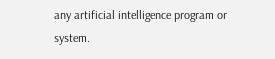any artificial intelligence program or system.